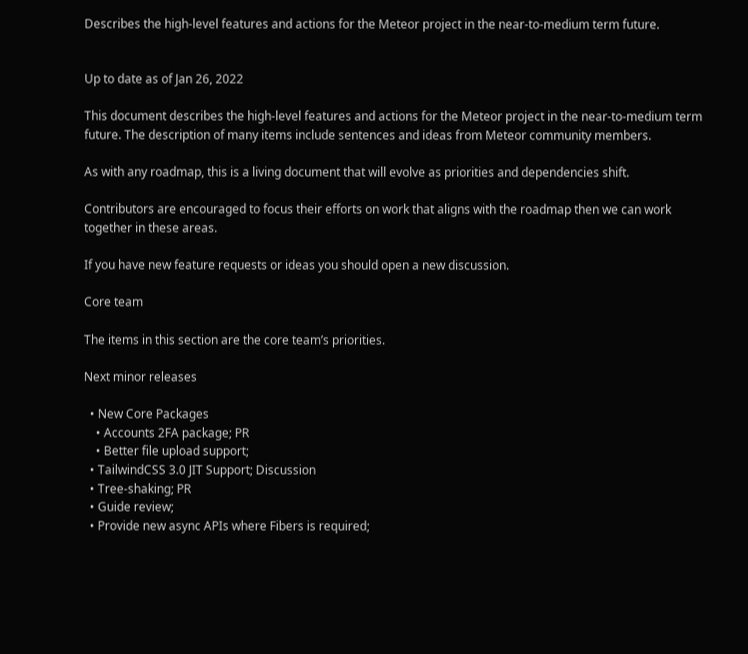Describes the high-level features and actions for the Meteor project in the near-to-medium term future.


Up to date as of Jan 26, 2022

This document describes the high-level features and actions for the Meteor project in the near-to-medium term future. The description of many items include sentences and ideas from Meteor community members.

As with any roadmap, this is a living document that will evolve as priorities and dependencies shift.

Contributors are encouraged to focus their efforts on work that aligns with the roadmap then we can work together in these areas.

If you have new feature requests or ideas you should open a new discussion.

Core team

The items in this section are the core team’s priorities.

Next minor releases

  • New Core Packages
    • Accounts 2FA package; PR
    • Better file upload support;
  • TailwindCSS 3.0 JIT Support; Discussion
  • Tree-shaking; PR
  • Guide review;
  • Provide new async APIs where Fibers is required;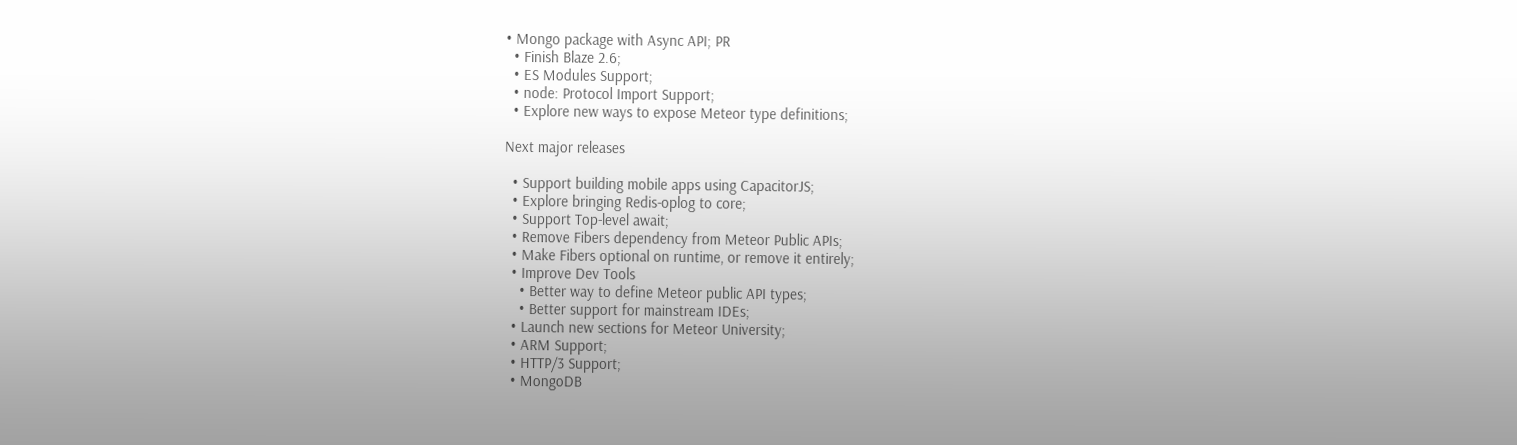• Mongo package with Async API; PR
  • Finish Blaze 2.6;
  • ES Modules Support;
  • node: Protocol Import Support;
  • Explore new ways to expose Meteor type definitions;

Next major releases

  • Support building mobile apps using CapacitorJS;
  • Explore bringing Redis-oplog to core;
  • Support Top-level await;
  • Remove Fibers dependency from Meteor Public APIs;
  • Make Fibers optional on runtime, or remove it entirely;
  • Improve Dev Tools
    • Better way to define Meteor public API types;
    • Better support for mainstream IDEs;
  • Launch new sections for Meteor University;
  • ARM Support;
  • HTTP/3 Support;
  • MongoDB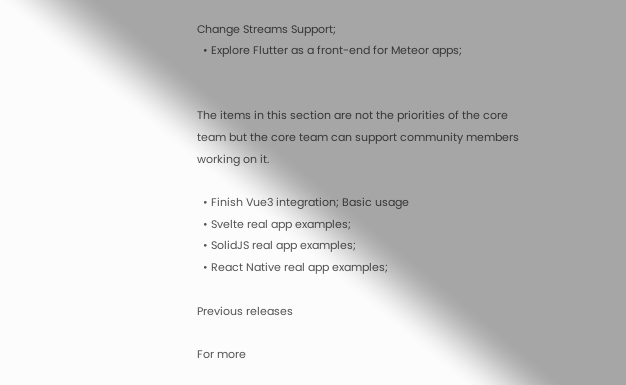Change Streams Support;
  • Explore Flutter as a front-end for Meteor apps;


The items in this section are not the priorities of the core team but the core team can support community members working on it.

  • Finish Vue3 integration; Basic usage
  • Svelte real app examples;
  • SolidJS real app examples;
  • React Native real app examples;

Previous releases

For more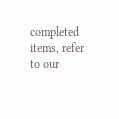completed items, refer to our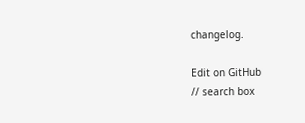changelog.

Edit on GitHub
// search box